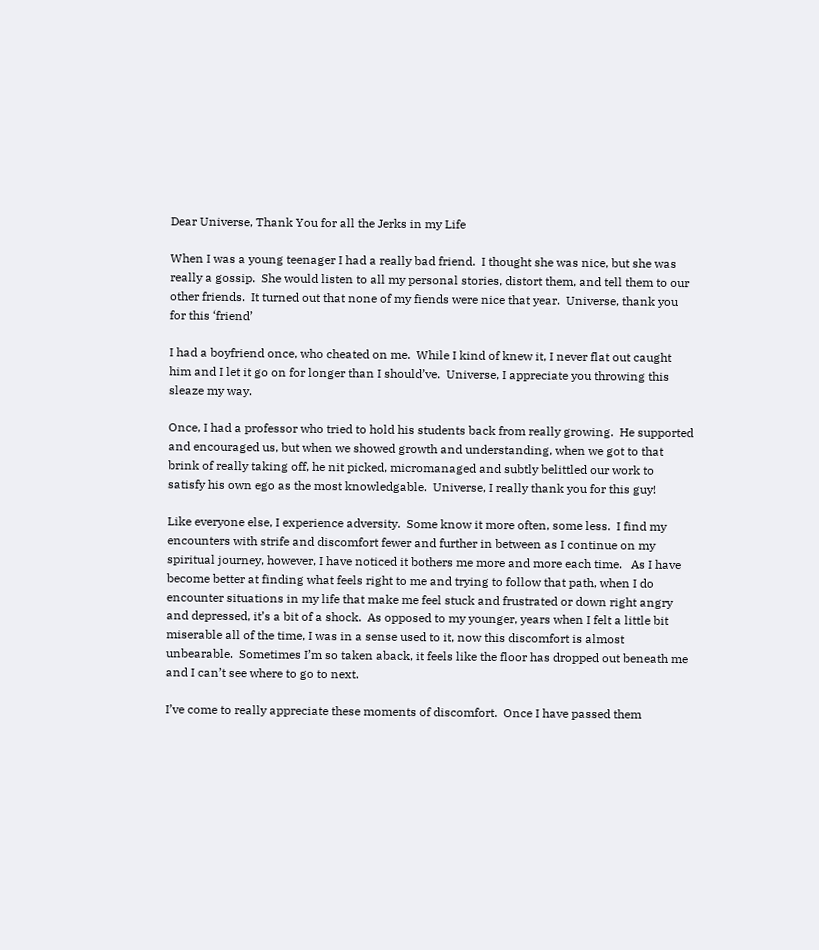Dear Universe, Thank You for all the Jerks in my Life

When I was a young teenager I had a really bad friend.  I thought she was nice, but she was really a gossip.  She would listen to all my personal stories, distort them, and tell them to our other friends.  It turned out that none of my fiends were nice that year.  Universe, thank you for this ‘friend’

I had a boyfriend once, who cheated on me.  While I kind of knew it, I never flat out caught him and I let it go on for longer than I should’ve.  Universe, I appreciate you throwing this sleaze my way.

Once, I had a professor who tried to hold his students back from really growing.  He supported and encouraged us, but when we showed growth and understanding, when we got to that brink of really taking off, he nit picked, micromanaged and subtly belittled our work to satisfy his own ego as the most knowledgable.  Universe, I really thank you for this guy!

Like everyone else, I experience adversity.  Some know it more often, some less.  I find my encounters with strife and discomfort fewer and further in between as I continue on my spiritual journey, however, I have noticed it bothers me more and more each time.   As I have become better at finding what feels right to me and trying to follow that path, when I do encounter situations in my life that make me feel stuck and frustrated or down right angry and depressed, it’s a bit of a shock.  As opposed to my younger, years when I felt a little bit miserable all of the time, I was in a sense used to it, now this discomfort is almost unbearable.  Sometimes I’m so taken aback, it feels like the floor has dropped out beneath me and I can’t see where to go to next.

I’ve come to really appreciate these moments of discomfort.  Once I have passed them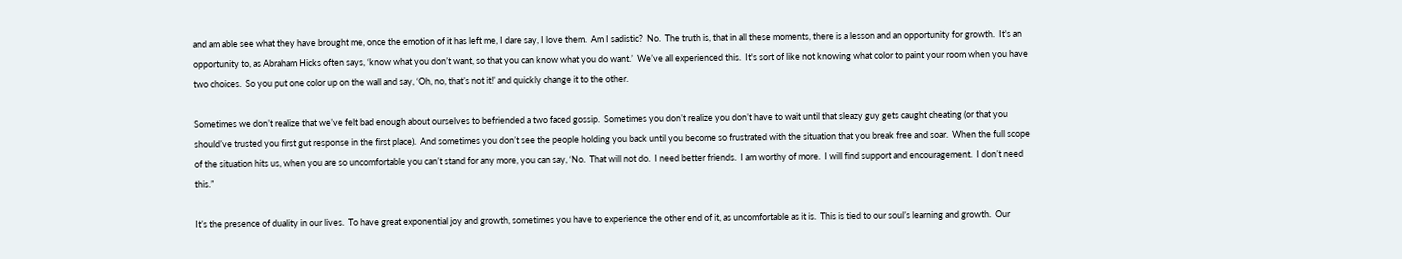and am able see what they have brought me, once the emotion of it has left me, I dare say, I love them.  Am I sadistic?  No.  The truth is, that in all these moments, there is a lesson and an opportunity for growth.  It's an opportunity to, as Abraham Hicks often says, ‘know what you don’t want, so that you can know what you do want.’  We’ve all experienced this.  It's sort of like not knowing what color to paint your room when you have two choices.  So you put one color up on the wall and say, ‘Oh, no, that’s not it!’ and quickly change it to the other.

Sometimes we don’t realize that we’ve felt bad enough about ourselves to befriended a two faced gossip.  Sometimes you don’t realize you don’t have to wait until that sleazy guy gets caught cheating (or that you should’ve trusted you first gut response in the first place).  And sometimes you don’t see the people holding you back until you become so frustrated with the situation that you break free and soar.  When the full scope of the situation hits us, when you are so uncomfortable you can’t stand for any more, you can say, ‘No.  That will not do.  I need better friends.  I am worthy of more.  I will find support and encouragement.  I don’t need this.”

It’s the presence of duality in our lives.  To have great exponential joy and growth, sometimes you have to experience the other end of it, as uncomfortable as it is.  This is tied to our soul’s learning and growth.  Our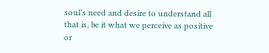soul’s need and desire to understand all that is, be it what we perceive as positive or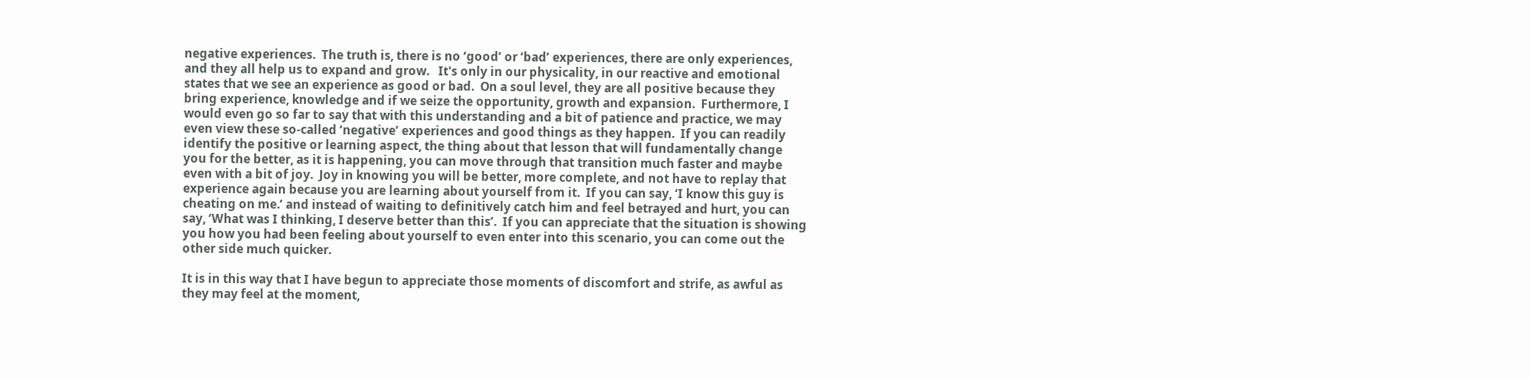negative experiences.  The truth is, there is no ‘good’ or ‘bad’ experiences, there are only experiences, and they all help us to expand and grow.   It's only in our physicality, in our reactive and emotional states that we see an experience as good or bad.  On a soul level, they are all positive because they bring experience, knowledge and if we seize the opportunity, growth and expansion.  Furthermore, I would even go so far to say that with this understanding and a bit of patience and practice, we may even view these so-called ‘negative’ experiences and good things as they happen.  If you can readily identify the positive or learning aspect, the thing about that lesson that will fundamentally change you for the better, as it is happening, you can move through that transition much faster and maybe even with a bit of joy.  Joy in knowing you will be better, more complete, and not have to replay that experience again because you are learning about yourself from it.  If you can say, ‘I know this guy is cheating on me.’ and instead of waiting to definitively catch him and feel betrayed and hurt, you can say, ‘What was I thinking, I deserve better than this’.  If you can appreciate that the situation is showing you how you had been feeling about yourself to even enter into this scenario, you can come out the other side much quicker.

It is in this way that I have begun to appreciate those moments of discomfort and strife, as awful as they may feel at the moment,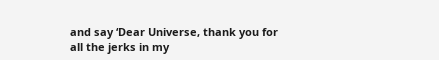and say ‘Dear Universe, thank you for all the jerks in my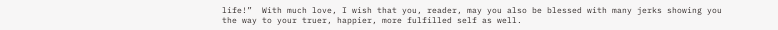life!”  With much love, I wish that you, reader, may you also be blessed with many jerks showing you the way to your truer, happier, more fulfilled self as well.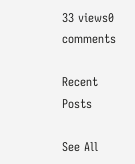33 views0 comments

Recent Posts

See All